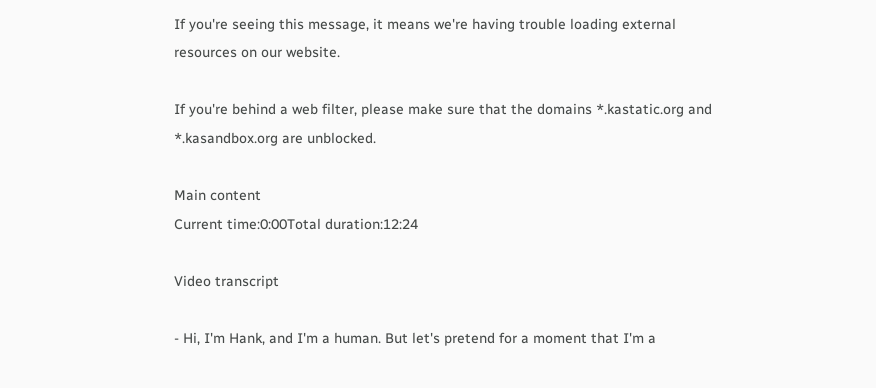If you're seeing this message, it means we're having trouble loading external resources on our website.

If you're behind a web filter, please make sure that the domains *.kastatic.org and *.kasandbox.org are unblocked.

Main content
Current time:0:00Total duration:12:24

Video transcript

- Hi, I'm Hank, and I'm a human. But let's pretend for a moment that I'm a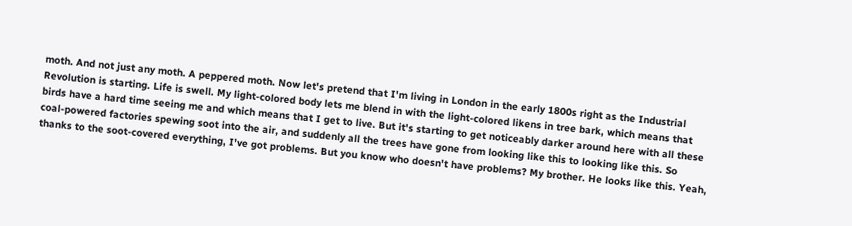moth. And not just any moth. A peppered moth. Now let's pretend that I'm living in London in the early 1800s right as the Industrial Revolution is starting. Life is swell. My light-colored body lets me blend in with the light-colored likens in tree bark, which means that birds have a hard time seeing me and which means that I get to live. But it's starting to get noticeably darker around here with all these coal-powered factories spewing soot into the air, and suddenly all the trees have gone from looking like this to looking like this. So thanks to the soot-covered everything, I've got problems. But you know who doesn't have problems? My brother. He looks like this. Yeah,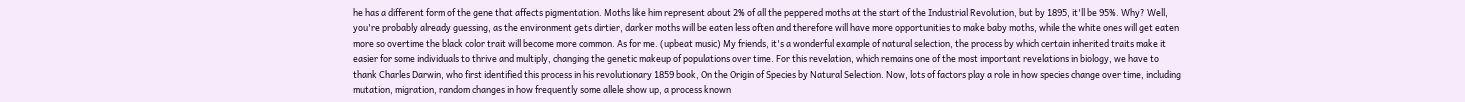he has a different form of the gene that affects pigmentation. Moths like him represent about 2% of all the peppered moths at the start of the Industrial Revolution, but by 1895, it'll be 95%. Why? Well, you're probably already guessing, as the environment gets dirtier, darker moths will be eaten less often and therefore will have more opportunities to make baby moths, while the white ones will get eaten more so overtime the black color trait will become more common. As for me. (upbeat music) My friends, it's a wonderful example of natural selection, the process by which certain inherited traits make it easier for some individuals to thrive and multiply, changing the genetic makeup of populations over time. For this revelation, which remains one of the most important revelations in biology, we have to thank Charles Darwin, who first identified this process in his revolutionary 1859 book, On the Origin of Species by Natural Selection. Now, lots of factors play a role in how species change over time, including mutation, migration, random changes in how frequently some allele show up, a process known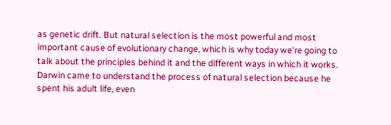as genetic drift. But natural selection is the most powerful and most important cause of evolutionary change, which is why today we're going to talk about the principles behind it and the different ways in which it works. Darwin came to understand the process of natural selection because he spent his adult life, even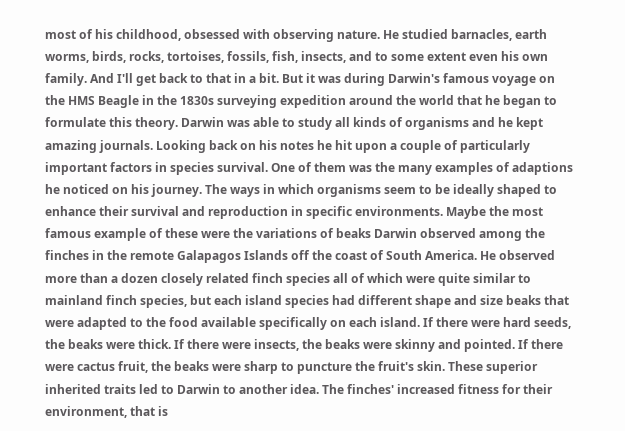most of his childhood, obsessed with observing nature. He studied barnacles, earth worms, birds, rocks, tortoises, fossils, fish, insects, and to some extent even his own family. And I'll get back to that in a bit. But it was during Darwin's famous voyage on the HMS Beagle in the 1830s surveying expedition around the world that he began to formulate this theory. Darwin was able to study all kinds of organisms and he kept amazing journals. Looking back on his notes he hit upon a couple of particularly important factors in species survival. One of them was the many examples of adaptions he noticed on his journey. The ways in which organisms seem to be ideally shaped to enhance their survival and reproduction in specific environments. Maybe the most famous example of these were the variations of beaks Darwin observed among the finches in the remote Galapagos Islands off the coast of South America. He observed more than a dozen closely related finch species all of which were quite similar to mainland finch species, but each island species had different shape and size beaks that were adapted to the food available specifically on each island. If there were hard seeds, the beaks were thick. If there were insects, the beaks were skinny and pointed. If there were cactus fruit, the beaks were sharp to puncture the fruit's skin. These superior inherited traits led to Darwin to another idea. The finches' increased fitness for their environment, that is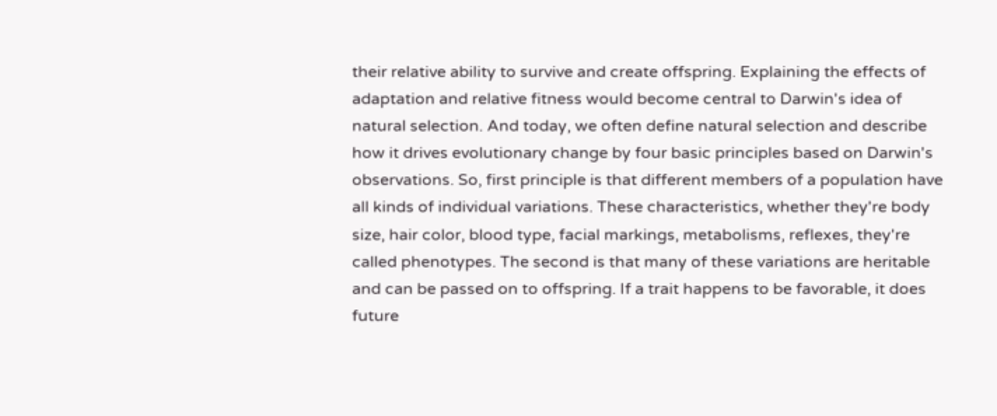their relative ability to survive and create offspring. Explaining the effects of adaptation and relative fitness would become central to Darwin's idea of natural selection. And today, we often define natural selection and describe how it drives evolutionary change by four basic principles based on Darwin's observations. So, first principle is that different members of a population have all kinds of individual variations. These characteristics, whether they're body size, hair color, blood type, facial markings, metabolisms, reflexes, they're called phenotypes. The second is that many of these variations are heritable and can be passed on to offspring. If a trait happens to be favorable, it does future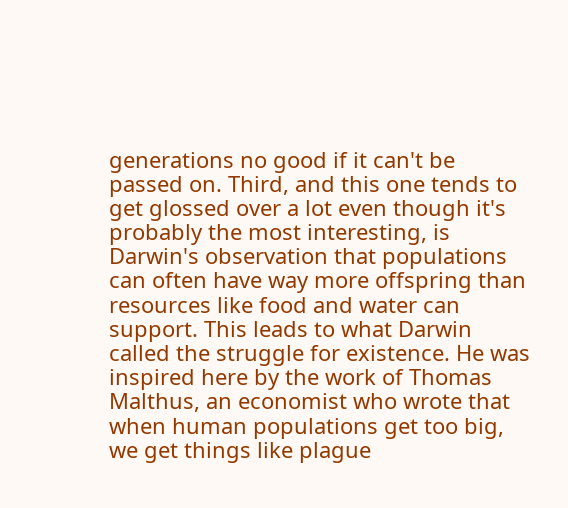generations no good if it can't be passed on. Third, and this one tends to get glossed over a lot even though it's probably the most interesting, is Darwin's observation that populations can often have way more offspring than resources like food and water can support. This leads to what Darwin called the struggle for existence. He was inspired here by the work of Thomas Malthus, an economist who wrote that when human populations get too big, we get things like plague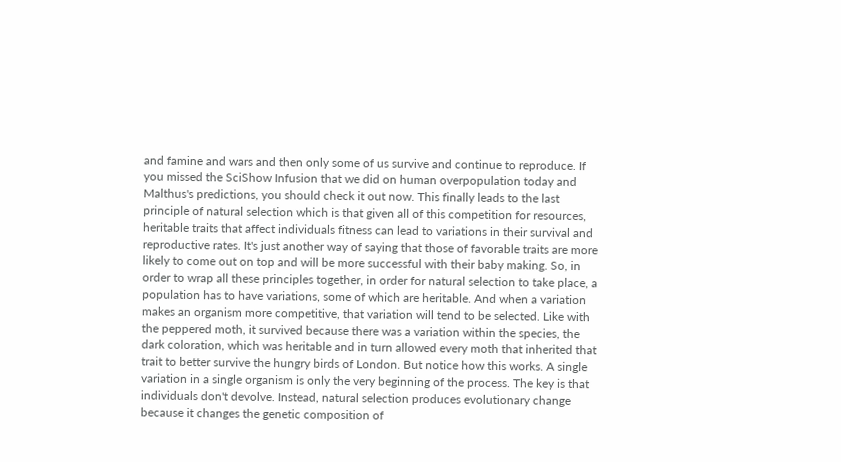and famine and wars and then only some of us survive and continue to reproduce. If you missed the SciShow Infusion that we did on human overpopulation today and Malthus's predictions, you should check it out now. This finally leads to the last principle of natural selection which is that given all of this competition for resources, heritable traits that affect individuals fitness can lead to variations in their survival and reproductive rates. It's just another way of saying that those of favorable traits are more likely to come out on top and will be more successful with their baby making. So, in order to wrap all these principles together, in order for natural selection to take place, a population has to have variations, some of which are heritable. And when a variation makes an organism more competitive, that variation will tend to be selected. Like with the peppered moth, it survived because there was a variation within the species, the dark coloration, which was heritable and in turn allowed every moth that inherited that trait to better survive the hungry birds of London. But notice how this works. A single variation in a single organism is only the very beginning of the process. The key is that individuals don't devolve. Instead, natural selection produces evolutionary change because it changes the genetic composition of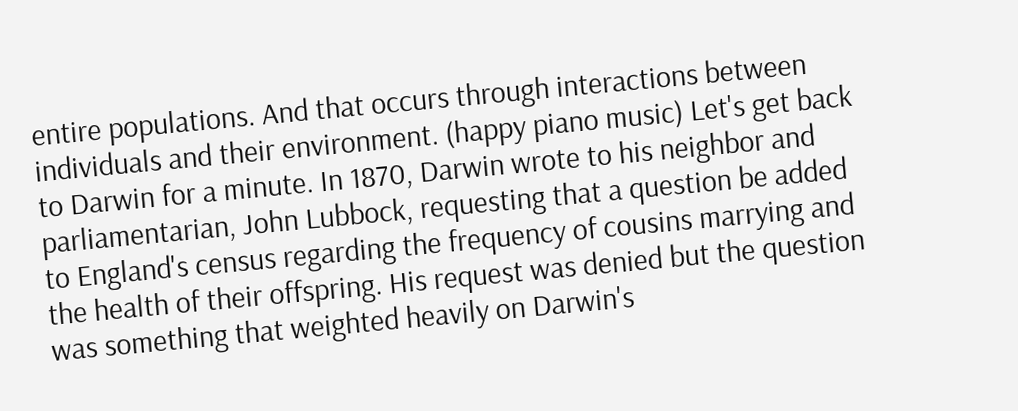entire populations. And that occurs through interactions between individuals and their environment. (happy piano music) Let's get back to Darwin for a minute. In 1870, Darwin wrote to his neighbor and parliamentarian, John Lubbock, requesting that a question be added to England's census regarding the frequency of cousins marrying and the health of their offspring. His request was denied but the question was something that weighted heavily on Darwin's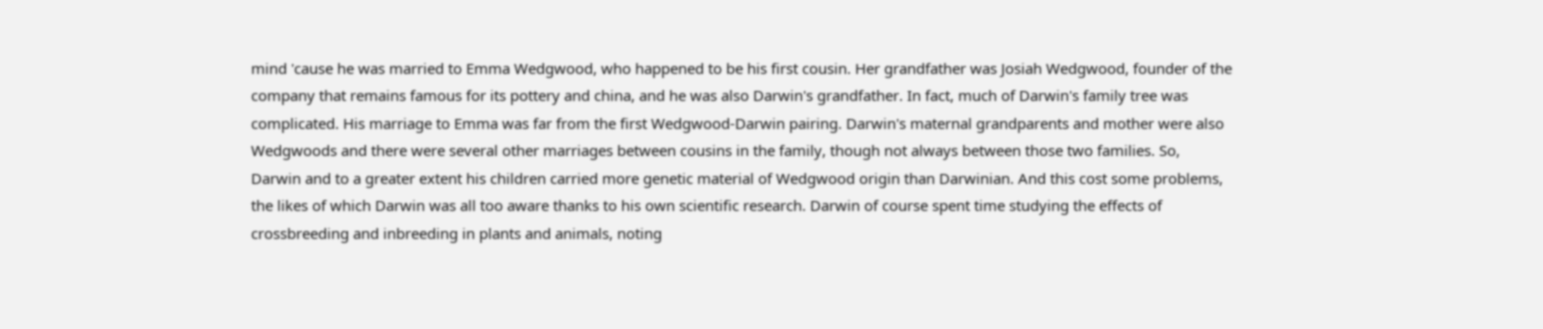mind 'cause he was married to Emma Wedgwood, who happened to be his first cousin. Her grandfather was Josiah Wedgwood, founder of the company that remains famous for its pottery and china, and he was also Darwin's grandfather. In fact, much of Darwin's family tree was complicated. His marriage to Emma was far from the first Wedgwood-Darwin pairing. Darwin's maternal grandparents and mother were also Wedgwoods and there were several other marriages between cousins in the family, though not always between those two families. So, Darwin and to a greater extent his children carried more genetic material of Wedgwood origin than Darwinian. And this cost some problems, the likes of which Darwin was all too aware thanks to his own scientific research. Darwin of course spent time studying the effects of crossbreeding and inbreeding in plants and animals, noting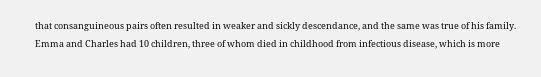that consanguineous pairs often resulted in weaker and sickly descendance, and the same was true of his family. Emma and Charles had 10 children, three of whom died in childhood from infectious disease, which is more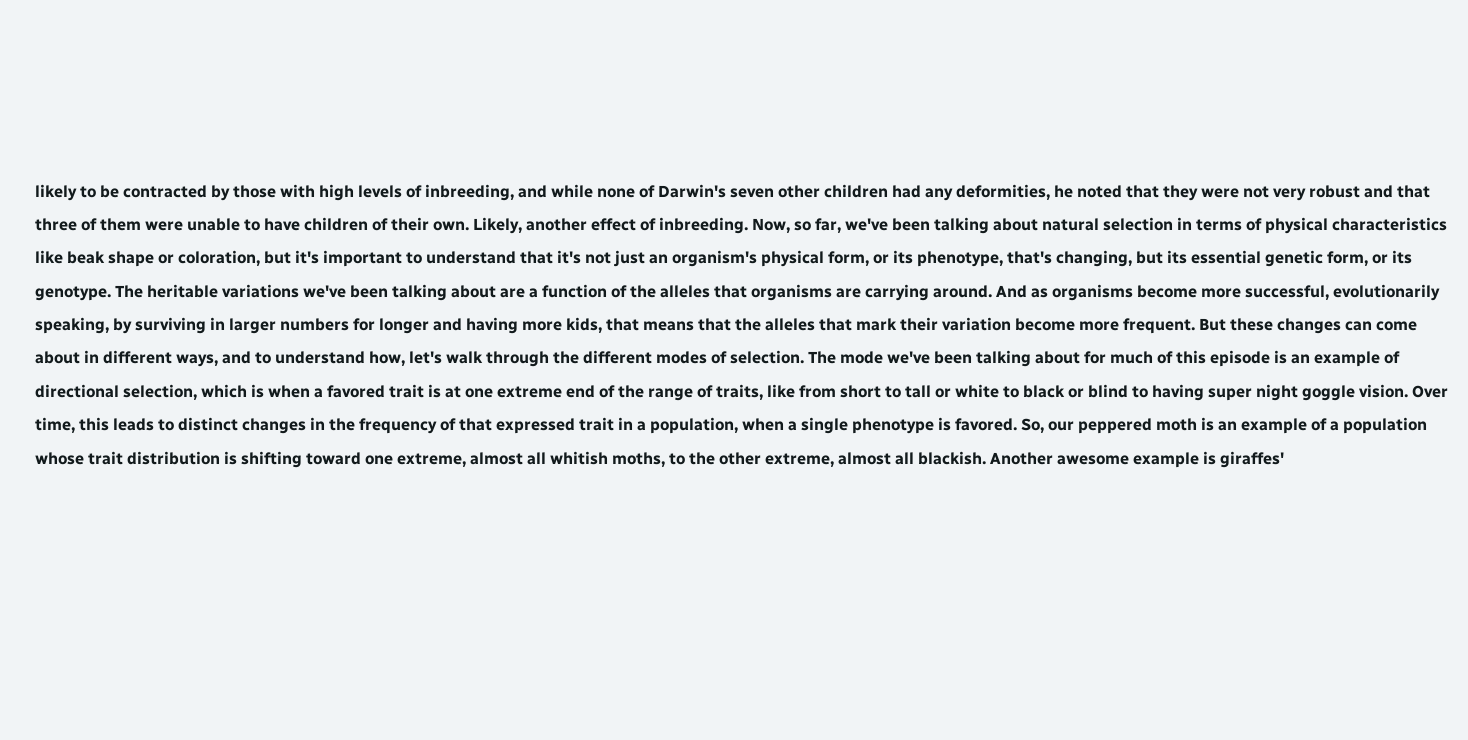likely to be contracted by those with high levels of inbreeding, and while none of Darwin's seven other children had any deformities, he noted that they were not very robust and that three of them were unable to have children of their own. Likely, another effect of inbreeding. Now, so far, we've been talking about natural selection in terms of physical characteristics like beak shape or coloration, but it's important to understand that it's not just an organism's physical form, or its phenotype, that's changing, but its essential genetic form, or its genotype. The heritable variations we've been talking about are a function of the alleles that organisms are carrying around. And as organisms become more successful, evolutionarily speaking, by surviving in larger numbers for longer and having more kids, that means that the alleles that mark their variation become more frequent. But these changes can come about in different ways, and to understand how, let's walk through the different modes of selection. The mode we've been talking about for much of this episode is an example of directional selection, which is when a favored trait is at one extreme end of the range of traits, like from short to tall or white to black or blind to having super night goggle vision. Over time, this leads to distinct changes in the frequency of that expressed trait in a population, when a single phenotype is favored. So, our peppered moth is an example of a population whose trait distribution is shifting toward one extreme, almost all whitish moths, to the other extreme, almost all blackish. Another awesome example is giraffes'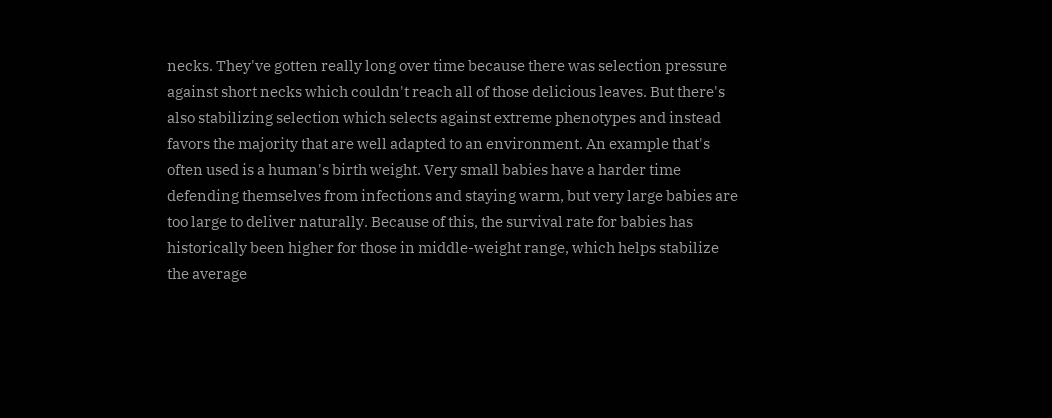necks. They've gotten really long over time because there was selection pressure against short necks which couldn't reach all of those delicious leaves. But there's also stabilizing selection which selects against extreme phenotypes and instead favors the majority that are well adapted to an environment. An example that's often used is a human's birth weight. Very small babies have a harder time defending themselves from infections and staying warm, but very large babies are too large to deliver naturally. Because of this, the survival rate for babies has historically been higher for those in middle-weight range, which helps stabilize the average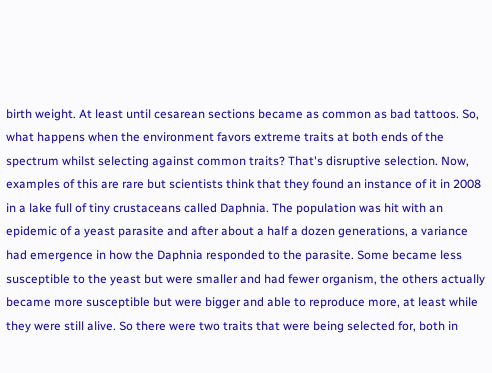birth weight. At least until cesarean sections became as common as bad tattoos. So, what happens when the environment favors extreme traits at both ends of the spectrum whilst selecting against common traits? That's disruptive selection. Now, examples of this are rare but scientists think that they found an instance of it in 2008 in a lake full of tiny crustaceans called Daphnia. The population was hit with an epidemic of a yeast parasite and after about a half a dozen generations, a variance had emergence in how the Daphnia responded to the parasite. Some became less susceptible to the yeast but were smaller and had fewer organism, the others actually became more susceptible but were bigger and able to reproduce more, at least while they were still alive. So there were two traits that were being selected for, both in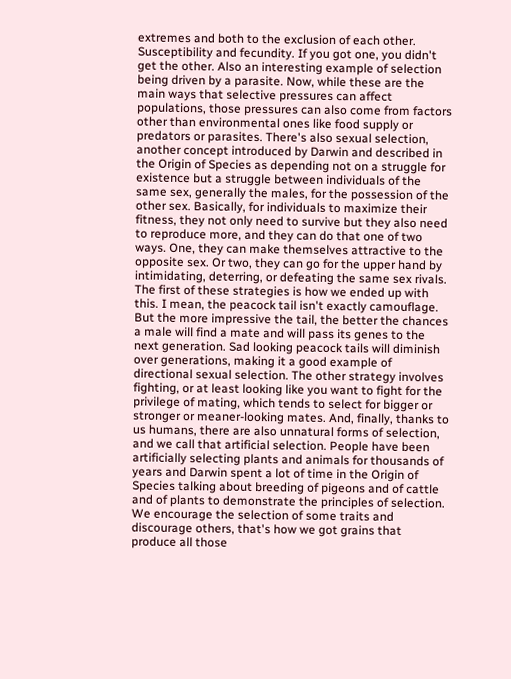extremes and both to the exclusion of each other. Susceptibility and fecundity. If you got one, you didn't get the other. Also an interesting example of selection being driven by a parasite. Now, while these are the main ways that selective pressures can affect populations, those pressures can also come from factors other than environmental ones like food supply or predators or parasites. There's also sexual selection, another concept introduced by Darwin and described in the Origin of Species as depending not on a struggle for existence but a struggle between individuals of the same sex, generally the males, for the possession of the other sex. Basically, for individuals to maximize their fitness, they not only need to survive but they also need to reproduce more, and they can do that one of two ways. One, they can make themselves attractive to the opposite sex. Or two, they can go for the upper hand by intimidating, deterring, or defeating the same sex rivals. The first of these strategies is how we ended up with this. I mean, the peacock tail isn't exactly camouflage. But the more impressive the tail, the better the chances a male will find a mate and will pass its genes to the next generation. Sad looking peacock tails will diminish over generations, making it a good example of directional sexual selection. The other strategy involves fighting, or at least looking like you want to fight for the privilege of mating, which tends to select for bigger or stronger or meaner-looking mates. And, finally, thanks to us humans, there are also unnatural forms of selection, and we call that artificial selection. People have been artificially selecting plants and animals for thousands of years and Darwin spent a lot of time in the Origin of Species talking about breeding of pigeons and of cattle and of plants to demonstrate the principles of selection. We encourage the selection of some traits and discourage others, that's how we got grains that produce all those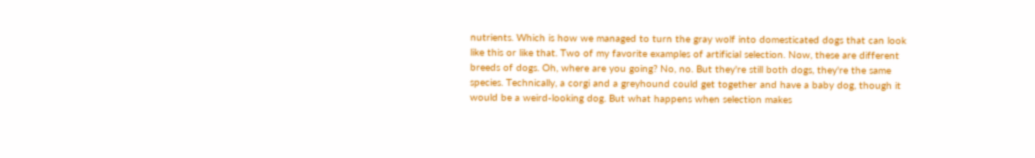nutrients. Which is how we managed to turn the gray wolf into domesticated dogs that can look like this or like that. Two of my favorite examples of artificial selection. Now, these are different breeds of dogs. Oh, where are you going? No, no. But they're still both dogs, they're the same species. Technically, a corgi and a greyhound could get together and have a baby dog, though it would be a weird-looking dog. But what happens when selection makes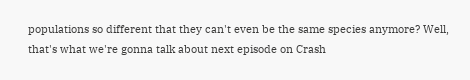populations so different that they can't even be the same species anymore? Well, that's what we're gonna talk about next episode on Crash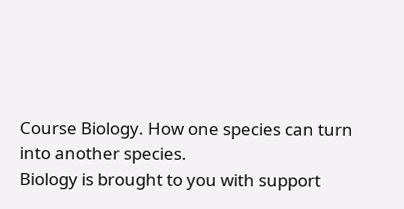Course Biology. How one species can turn into another species.
Biology is brought to you with support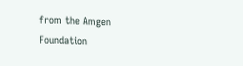from the Amgen Foundation